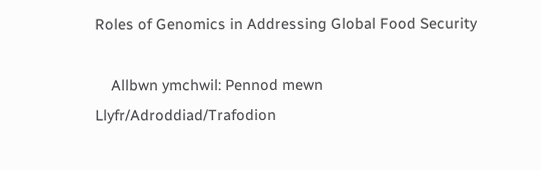Roles of Genomics in Addressing Global Food Security

    Allbwn ymchwil: Pennod mewn Llyfr/Adroddiad/Trafodion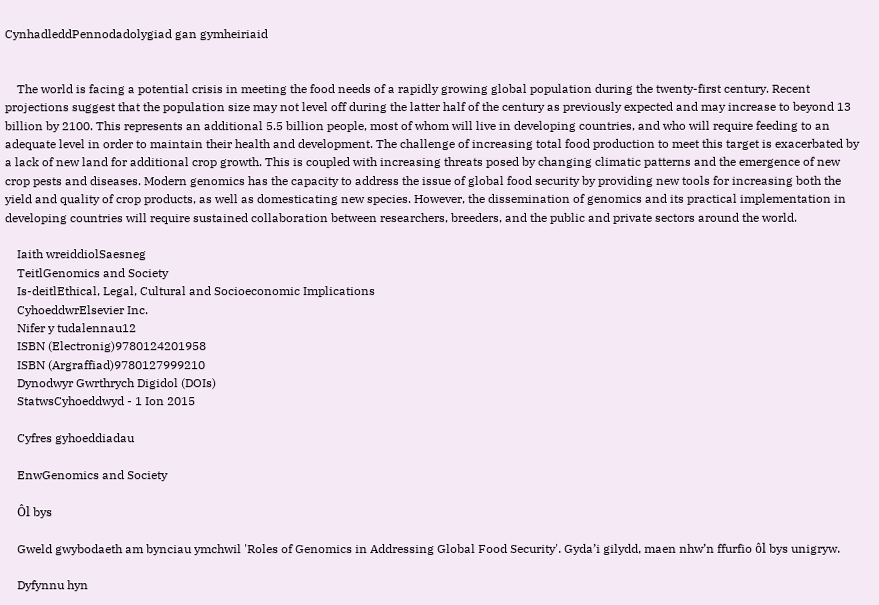CynhadleddPennodadolygiad gan gymheiriaid


    The world is facing a potential crisis in meeting the food needs of a rapidly growing global population during the twenty-first century. Recent projections suggest that the population size may not level off during the latter half of the century as previously expected and may increase to beyond 13 billion by 2100. This represents an additional 5.5 billion people, most of whom will live in developing countries, and who will require feeding to an adequate level in order to maintain their health and development. The challenge of increasing total food production to meet this target is exacerbated by a lack of new land for additional crop growth. This is coupled with increasing threats posed by changing climatic patterns and the emergence of new crop pests and diseases. Modern genomics has the capacity to address the issue of global food security by providing new tools for increasing both the yield and quality of crop products, as well as domesticating new species. However, the dissemination of genomics and its practical implementation in developing countries will require sustained collaboration between researchers, breeders, and the public and private sectors around the world.

    Iaith wreiddiolSaesneg
    TeitlGenomics and Society
    Is-deitlEthical, Legal, Cultural and Socioeconomic Implications
    CyhoeddwrElsevier Inc.
    Nifer y tudalennau12
    ISBN (Electronig)9780124201958
    ISBN (Argraffiad)9780127999210
    Dynodwyr Gwrthrych Digidol (DOIs)
    StatwsCyhoeddwyd - 1 Ion 2015

    Cyfres gyhoeddiadau

    EnwGenomics and Society

    Ôl bys

    Gweld gwybodaeth am bynciau ymchwil 'Roles of Genomics in Addressing Global Food Security'. Gyda’i gilydd, maen nhw’n ffurfio ôl bys unigryw.

    Dyfynnu hyn